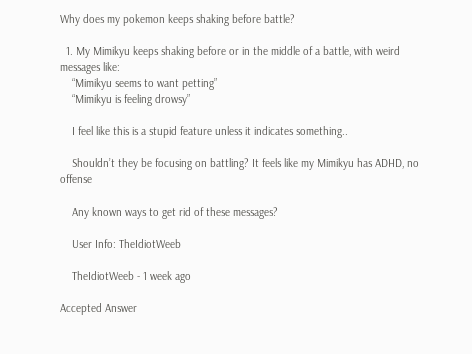Why does my pokemon keeps shaking before battle?

  1. My Mimikyu keeps shaking before or in the middle of a battle, with weird messages like:
    “Mimikyu seems to want petting”
    “Mimikyu is feeling drowsy”

    I feel like this is a stupid feature unless it indicates something..

    Shouldn’t they be focusing on battling? It feels like my Mimikyu has ADHD, no offense

    Any known ways to get rid of these messages?

    User Info: TheIdiotWeeb

    TheIdiotWeeb - 1 week ago

Accepted Answer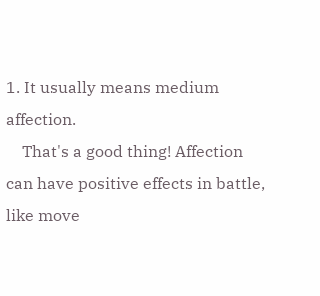1. It usually means medium affection.
    That's a good thing! Affection can have positive effects in battle, like move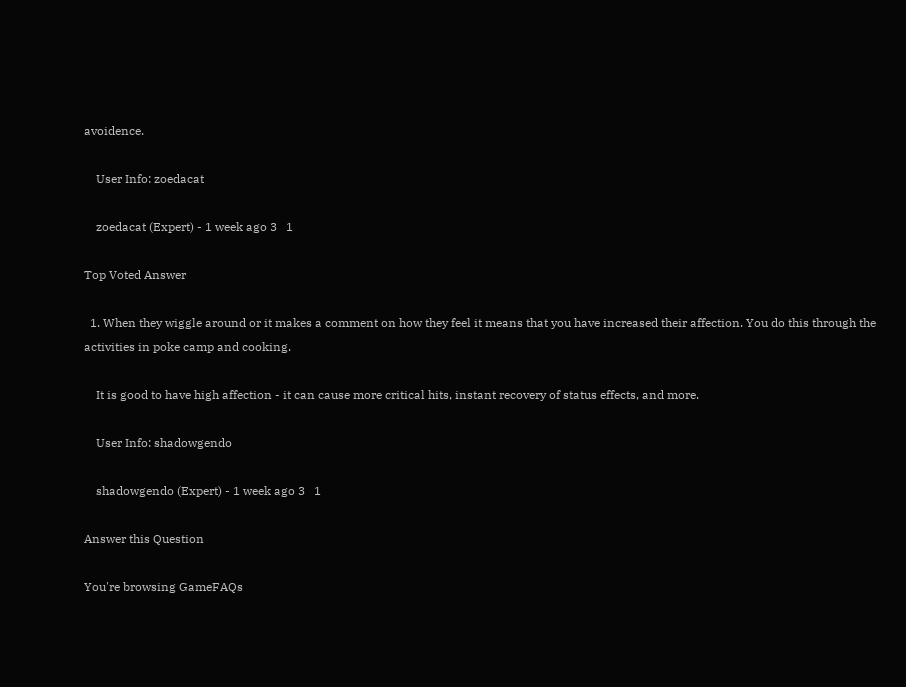avoidence.

    User Info: zoedacat

    zoedacat (Expert) - 1 week ago 3   1

Top Voted Answer

  1. When they wiggle around or it makes a comment on how they feel it means that you have increased their affection. You do this through the activities in poke camp and cooking.

    It is good to have high affection - it can cause more critical hits, instant recovery of status effects, and more.

    User Info: shadowgendo

    shadowgendo (Expert) - 1 week ago 3   1

Answer this Question

You're browsing GameFAQs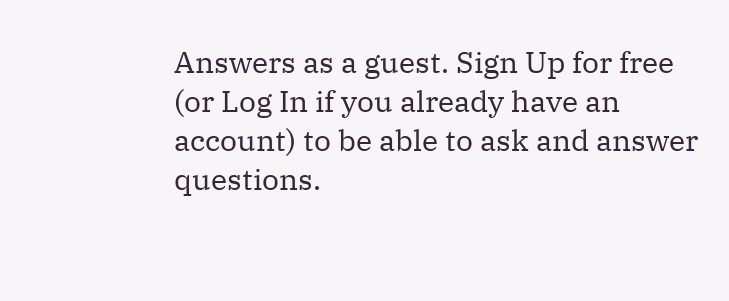Answers as a guest. Sign Up for free (or Log In if you already have an account) to be able to ask and answer questions.